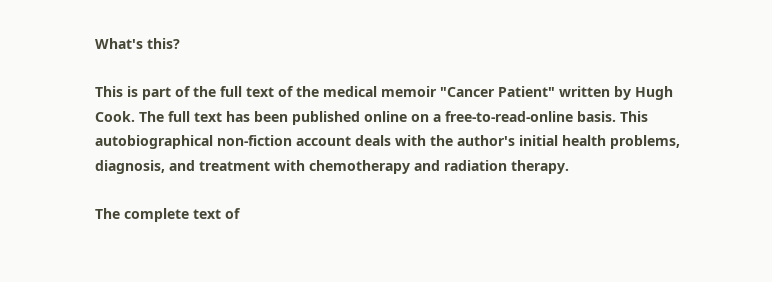What's this?

This is part of the full text of the medical memoir "Cancer Patient" written by Hugh Cook. The full text has been published online on a free-to-read-online basis. This autobiographical non-fiction account deals with the author's initial health problems, diagnosis, and treatment with chemotherapy and radiation therapy.

The complete text of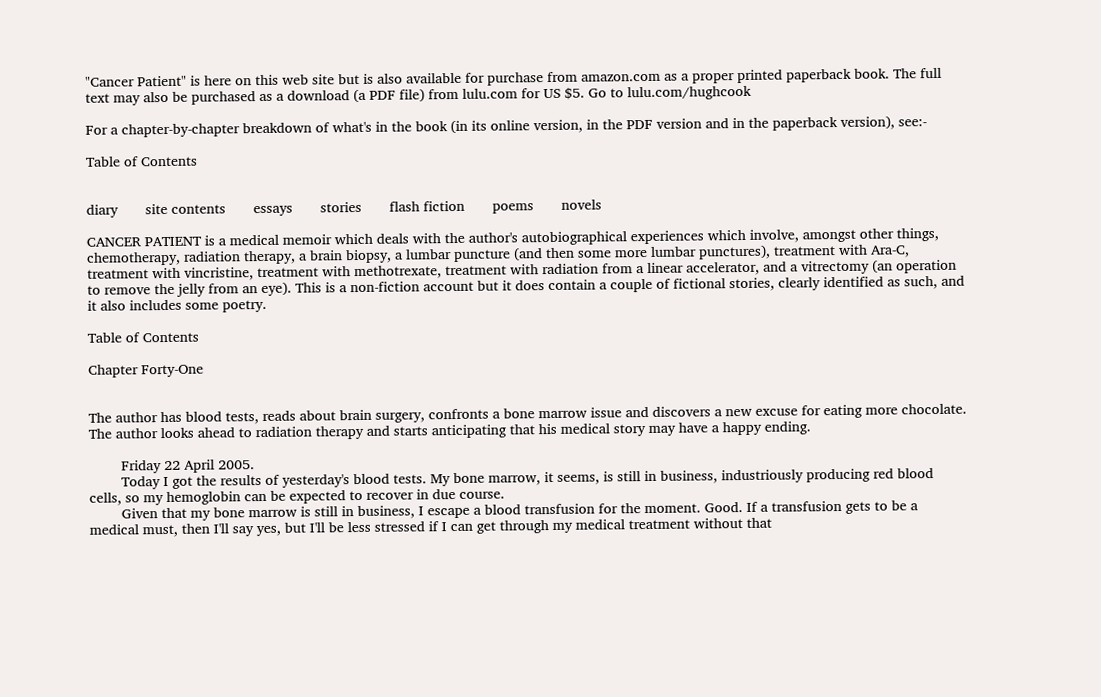"Cancer Patient" is here on this web site but is also available for purchase from amazon.com as a proper printed paperback book. The full text may also be purchased as a download (a PDF file) from lulu.com for US $5. Go to lulu.com/hughcook

For a chapter-by-chapter breakdown of what's in the book (in its online version, in the PDF version and in the paperback version), see:-

Table of Contents


diary       site contents       essays       stories       flash fiction       poems       novels

CANCER PATIENT is a medical memoir which deals with the author's autobiographical experiences which involve, amongst other things, chemotherapy, radiation therapy, a brain biopsy, a lumbar puncture (and then some more lumbar punctures), treatment with Ara-C, treatment with vincristine, treatment with methotrexate, treatment with radiation from a linear accelerator, and a vitrectomy (an operation to remove the jelly from an eye). This is a non-fiction account but it does contain a couple of fictional stories, clearly identified as such, and it also includes some poetry.

Table of Contents

Chapter Forty-One


The author has blood tests, reads about brain surgery, confronts a bone marrow issue and discovers a new excuse for eating more chocolate. The author looks ahead to radiation therapy and starts anticipating that his medical story may have a happy ending.

        Friday 22 April 2005.
        Today I got the results of yesterday's blood tests. My bone marrow, it seems, is still in business, industriously producing red blood cells, so my hemoglobin can be expected to recover in due course.
        Given that my bone marrow is still in business, I escape a blood transfusion for the moment. Good. If a transfusion gets to be a medical must, then I'll say yes, but I'll be less stressed if I can get through my medical treatment without that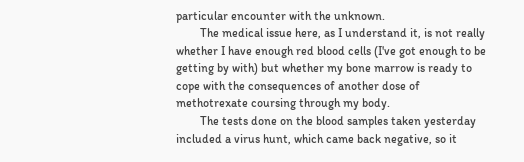particular encounter with the unknown.
        The medical issue here, as I understand it, is not really whether I have enough red blood cells (I've got enough to be getting by with) but whether my bone marrow is ready to cope with the consequences of another dose of methotrexate coursing through my body.
        The tests done on the blood samples taken yesterday included a virus hunt, which came back negative, so it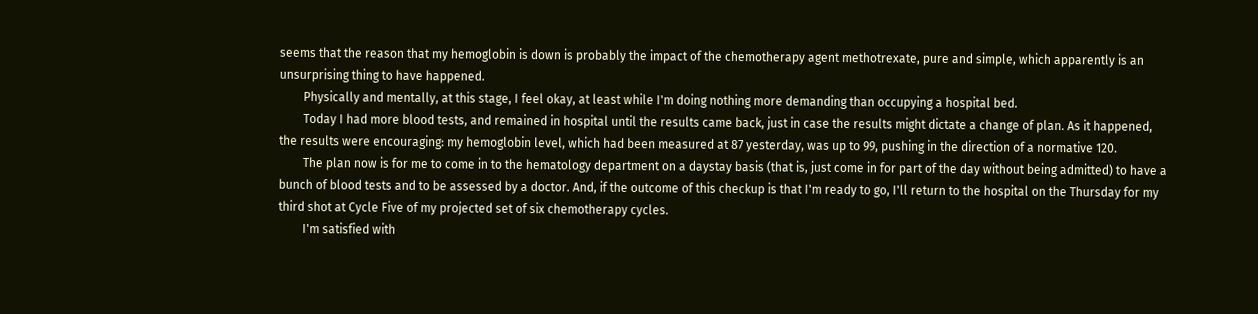seems that the reason that my hemoglobin is down is probably the impact of the chemotherapy agent methotrexate, pure and simple, which apparently is an unsurprising thing to have happened.
        Physically and mentally, at this stage, I feel okay, at least while I'm doing nothing more demanding than occupying a hospital bed.
        Today I had more blood tests, and remained in hospital until the results came back, just in case the results might dictate a change of plan. As it happened, the results were encouraging: my hemoglobin level, which had been measured at 87 yesterday, was up to 99, pushing in the direction of a normative 120.
        The plan now is for me to come in to the hematology department on a daystay basis (that is, just come in for part of the day without being admitted) to have a bunch of blood tests and to be assessed by a doctor. And, if the outcome of this checkup is that I'm ready to go, I'll return to the hospital on the Thursday for my third shot at Cycle Five of my projected set of six chemotherapy cycles.
        I'm satisfied with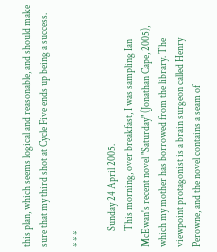this plan, which seems logical and reasonable, and should make sure that my third shot at Cycle Five ends up being a success.

* * *

        Sunday 24 April 2005.
        This morning, over breakfast, I was sampling Ian McEwan's recent novel "Saturday" (Jonathan Cape, 2005), which my mother has borrowed from the library. The viewpoint protagonist is a brain surgeon called Henry Perowne, and the novel contains a seam of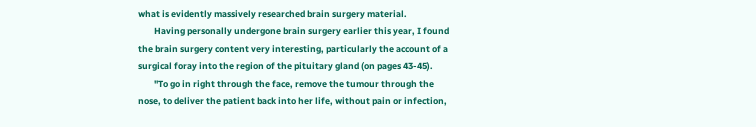what is evidently massively researched brain surgery material.
        Having personally undergone brain surgery earlier this year, I found the brain surgery content very interesting, particularly the account of a surgical foray into the region of the pituitary gland (on pages 43-45).
        "To go in right through the face, remove the tumour through the nose, to deliver the patient back into her life, without pain or infection,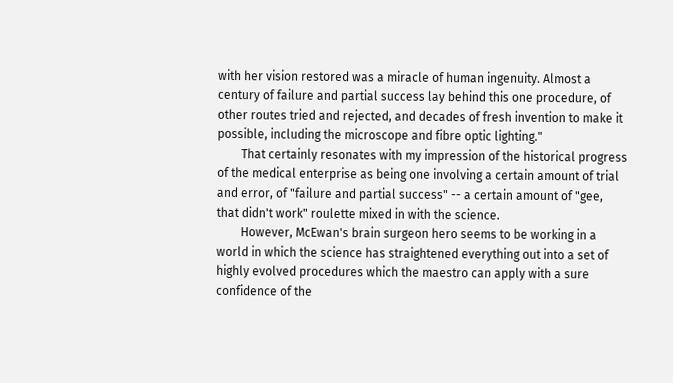with her vision restored was a miracle of human ingenuity. Almost a century of failure and partial success lay behind this one procedure, of other routes tried and rejected, and decades of fresh invention to make it possible, including the microscope and fibre optic lighting."
        That certainly resonates with my impression of the historical progress of the medical enterprise as being one involving a certain amount of trial and error, of "failure and partial success" -- a certain amount of "gee, that didn't work" roulette mixed in with the science.
        However, McEwan's brain surgeon hero seems to be working in a world in which the science has straightened everything out into a set of highly evolved procedures which the maestro can apply with a sure confidence of the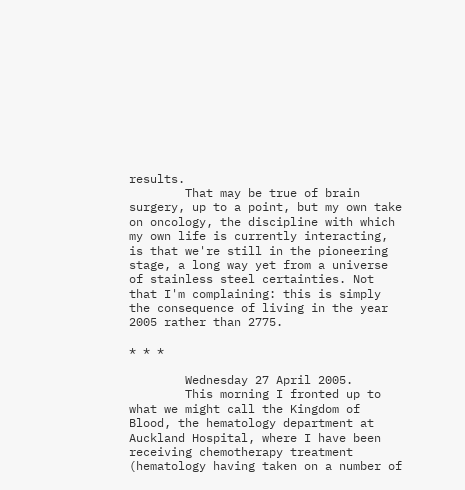results.
        That may be true of brain surgery, up to a point, but my own take on oncology, the discipline with which my own life is currently interacting, is that we're still in the pioneering stage, a long way yet from a universe of stainless steel certainties. Not that I'm complaining: this is simply the consequence of living in the year 2005 rather than 2775.

* * *

        Wednesday 27 April 2005.
        This morning I fronted up to what we might call the Kingdom of Blood, the hematology department at Auckland Hospital, where I have been receiving chemotherapy treatment (hematology having taken on a number of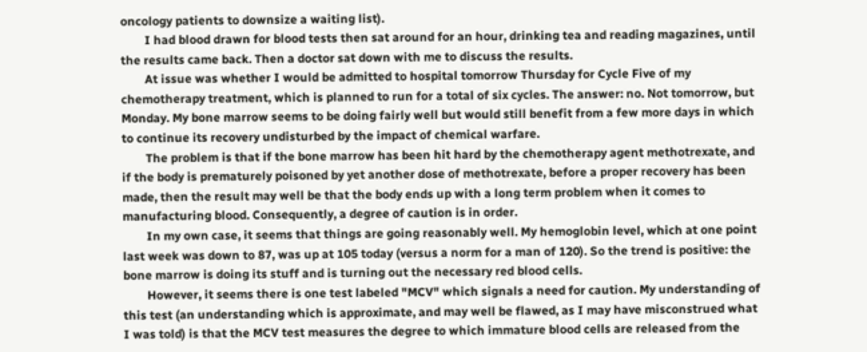oncology patients to downsize a waiting list).
        I had blood drawn for blood tests then sat around for an hour, drinking tea and reading magazines, until the results came back. Then a doctor sat down with me to discuss the results.
        At issue was whether I would be admitted to hospital tomorrow Thursday for Cycle Five of my chemotherapy treatment, which is planned to run for a total of six cycles. The answer: no. Not tomorrow, but Monday. My bone marrow seems to be doing fairly well but would still benefit from a few more days in which to continue its recovery undisturbed by the impact of chemical warfare.
        The problem is that if the bone marrow has been hit hard by the chemotherapy agent methotrexate, and if the body is prematurely poisoned by yet another dose of methotrexate, before a proper recovery has been made, then the result may well be that the body ends up with a long term problem when it comes to manufacturing blood. Consequently, a degree of caution is in order.
        In my own case, it seems that things are going reasonably well. My hemoglobin level, which at one point last week was down to 87, was up at 105 today (versus a norm for a man of 120). So the trend is positive: the bone marrow is doing its stuff and is turning out the necessary red blood cells.
        However, it seems there is one test labeled "MCV" which signals a need for caution. My understanding of this test (an understanding which is approximate, and may well be flawed, as I may have misconstrued what I was told) is that the MCV test measures the degree to which immature blood cells are released from the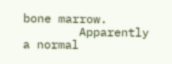bone marrow.
        Apparently a normal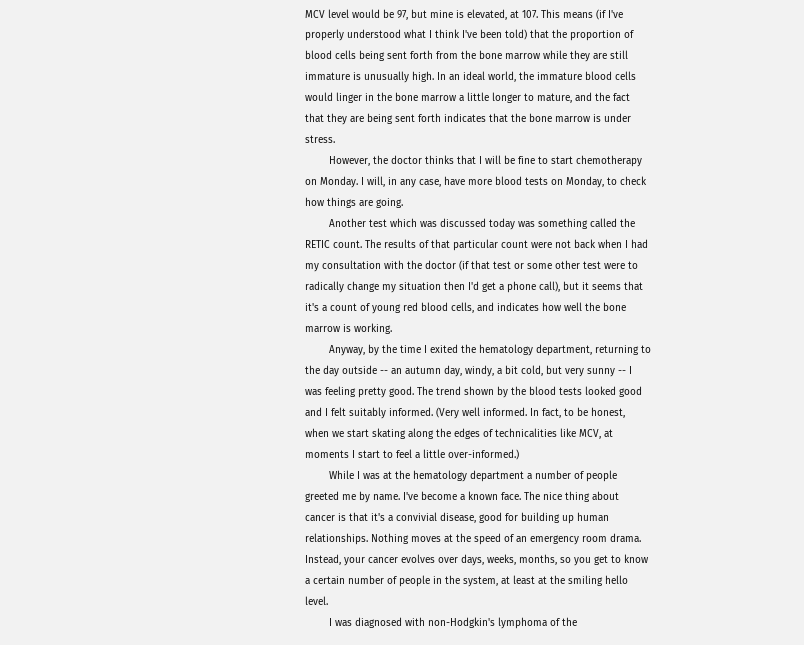MCV level would be 97, but mine is elevated, at 107. This means (if I've properly understood what I think I've been told) that the proportion of blood cells being sent forth from the bone marrow while they are still immature is unusually high. In an ideal world, the immature blood cells would linger in the bone marrow a little longer to mature, and the fact that they are being sent forth indicates that the bone marrow is under stress.
        However, the doctor thinks that I will be fine to start chemotherapy on Monday. I will, in any case, have more blood tests on Monday, to check how things are going.
        Another test which was discussed today was something called the RETIC count. The results of that particular count were not back when I had my consultation with the doctor (if that test or some other test were to radically change my situation then I'd get a phone call), but it seems that it's a count of young red blood cells, and indicates how well the bone marrow is working.
        Anyway, by the time I exited the hematology department, returning to the day outside -- an autumn day, windy, a bit cold, but very sunny -- I was feeling pretty good. The trend shown by the blood tests looked good and I felt suitably informed. (Very well informed. In fact, to be honest, when we start skating along the edges of technicalities like MCV, at moments I start to feel a little over-informed.)
        While I was at the hematology department a number of people greeted me by name. I've become a known face. The nice thing about cancer is that it's a convivial disease, good for building up human relationships. Nothing moves at the speed of an emergency room drama. Instead, your cancer evolves over days, weeks, months, so you get to know a certain number of people in the system, at least at the smiling hello level.
        I was diagnosed with non-Hodgkin's lymphoma of the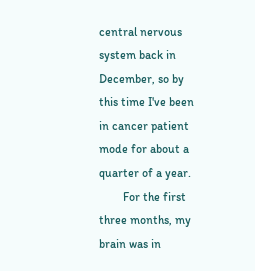central nervous system back in December, so by this time I've been in cancer patient mode for about a quarter of a year.
        For the first three months, my brain was in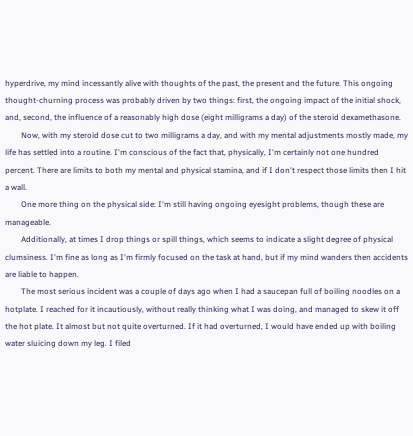hyperdrive, my mind incessantly alive with thoughts of the past, the present and the future. This ongoing thought-churning process was probably driven by two things: first, the ongoing impact of the initial shock, and, second, the influence of a reasonably high dose (eight milligrams a day) of the steroid dexamethasone.
        Now, with my steroid dose cut to two milligrams a day, and with my mental adjustments mostly made, my life has settled into a routine. I'm conscious of the fact that, physically, I'm certainly not one hundred percent. There are limits to both my mental and physical stamina, and if I don't respect those limits then I hit a wall.
        One more thing on the physical side: I'm still having ongoing eyesight problems, though these are manageable.
        Additionally, at times I drop things or spill things, which seems to indicate a slight degree of physical clumsiness. I'm fine as long as I'm firmly focused on the task at hand, but if my mind wanders then accidents are liable to happen.
        The most serious incident was a couple of days ago when I had a saucepan full of boiling noodles on a hotplate. I reached for it incautiously, without really thinking what I was doing, and managed to skew it off the hot plate. It almost but not quite overturned. If it had overturned, I would have ended up with boiling water sluicing down my leg. I filed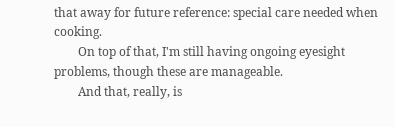that away for future reference: special care needed when cooking.
        On top of that, I'm still having ongoing eyesight problems, though these are manageable.
        And that, really, is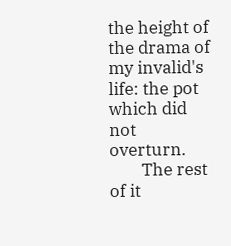the height of the drama of my invalid's life: the pot which did not overturn.
        The rest of it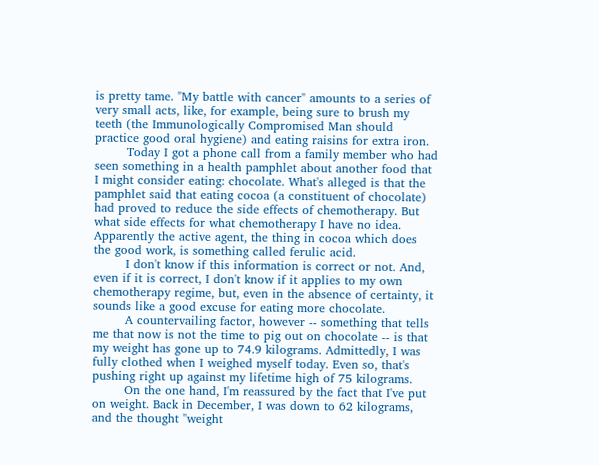is pretty tame. "My battle with cancer" amounts to a series of very small acts, like, for example, being sure to brush my teeth (the Immunologically Compromised Man should practice good oral hygiene) and eating raisins for extra iron.
        Today I got a phone call from a family member who had seen something in a health pamphlet about another food that I might consider eating: chocolate. What's alleged is that the pamphlet said that eating cocoa (a constituent of chocolate) had proved to reduce the side effects of chemotherapy. But what side effects for what chemotherapy I have no idea. Apparently the active agent, the thing in cocoa which does the good work, is something called ferulic acid.
        I don't know if this information is correct or not. And, even if it is correct, I don't know if it applies to my own chemotherapy regime, but, even in the absence of certainty, it sounds like a good excuse for eating more chocolate.
        A countervailing factor, however -- something that tells me that now is not the time to pig out on chocolate -- is that my weight has gone up to 74.9 kilograms. Admittedly, I was fully clothed when I weighed myself today. Even so, that's pushing right up against my lifetime high of 75 kilograms.
        On the one hand, I'm reassured by the fact that I've put on weight. Back in December, I was down to 62 kilograms, and the thought "weight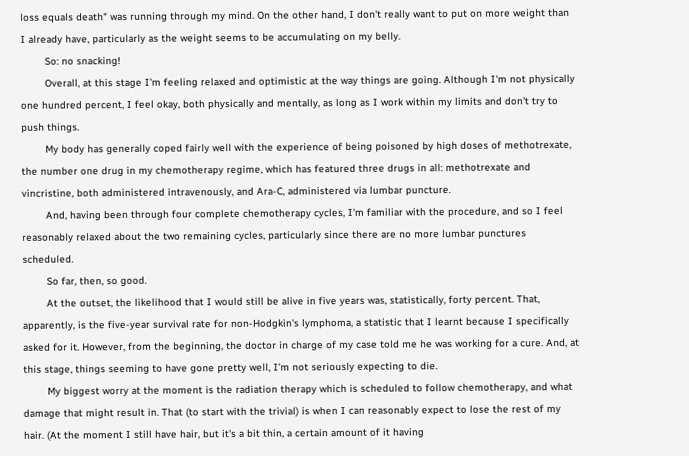loss equals death" was running through my mind. On the other hand, I don't really want to put on more weight than I already have, particularly as the weight seems to be accumulating on my belly.
        So: no snacking!
        Overall, at this stage I'm feeling relaxed and optimistic at the way things are going. Although I'm not physically one hundred percent, I feel okay, both physically and mentally, as long as I work within my limits and don't try to push things.
        My body has generally coped fairly well with the experience of being poisoned by high doses of methotrexate, the number one drug in my chemotherapy regime, which has featured three drugs in all: methotrexate and vincristine, both administered intravenously, and Ara-C, administered via lumbar puncture.
        And, having been through four complete chemotherapy cycles, I'm familiar with the procedure, and so I feel reasonably relaxed about the two remaining cycles, particularly since there are no more lumbar punctures scheduled.
        So far, then, so good.
        At the outset, the likelihood that I would still be alive in five years was, statistically, forty percent. That, apparently, is the five-year survival rate for non-Hodgkin's lymphoma, a statistic that I learnt because I specifically asked for it. However, from the beginning, the doctor in charge of my case told me he was working for a cure. And, at this stage, things seeming to have gone pretty well, I'm not seriously expecting to die.
        My biggest worry at the moment is the radiation therapy which is scheduled to follow chemotherapy, and what damage that might result in. That (to start with the trivial) is when I can reasonably expect to lose the rest of my hair. (At the moment I still have hair, but it's a bit thin, a certain amount of it having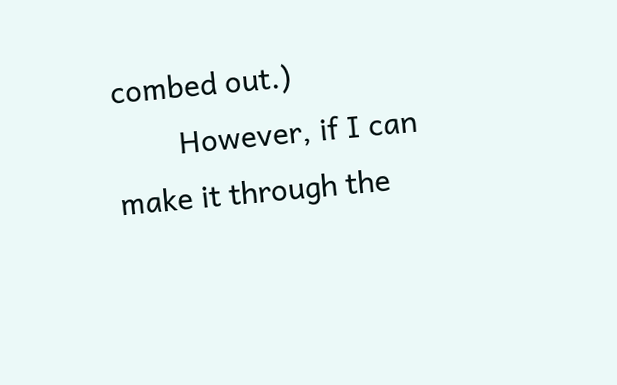combed out.)
        However, if I can make it through the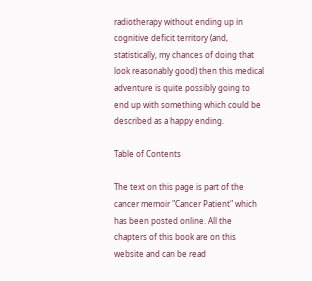radiotherapy without ending up in cognitive deficit territory (and, statistically, my chances of doing that look reasonably good) then this medical adventure is quite possibly going to end up with something which could be described as a happy ending.

Table of Contents

The text on this page is part of the cancer memoir "Cancer Patient" which has been posted online. All the chapters of this book are on this website and can be read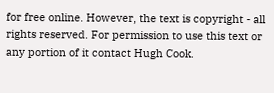for free online. However, the text is copyright - all rights reserved. For permission to use this text or any portion of it contact Hugh Cook.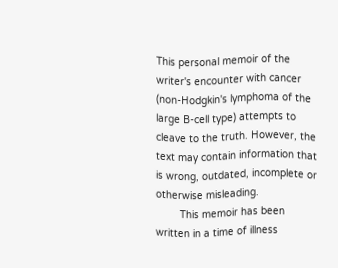This personal memoir of the writer's encounter with cancer (non-Hodgkin's lymphoma of the large B-cell type) attempts to cleave to the truth. However, the text may contain information that is wrong, outdated, incomplete or otherwise misleading.
        This memoir has been written in a time of illness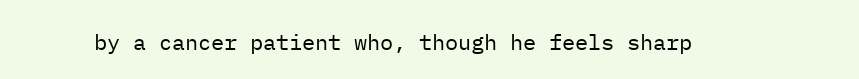by a cancer patient who, though he feels sharp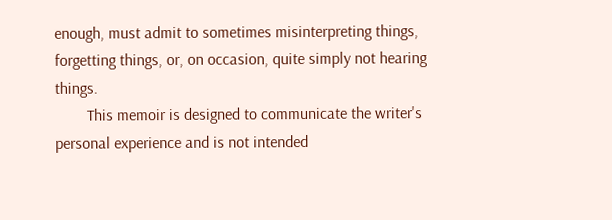enough, must admit to sometimes misinterpreting things, forgetting things, or, on occasion, quite simply not hearing things.
        This memoir is designed to communicate the writer's personal experience and is not intended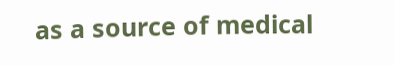as a source of medical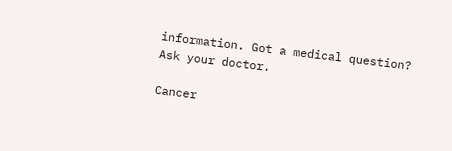information. Got a medical question? Ask your doctor.

Cancer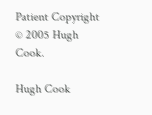Patient Copyright © 2005 Hugh Cook.

Hugh Cook